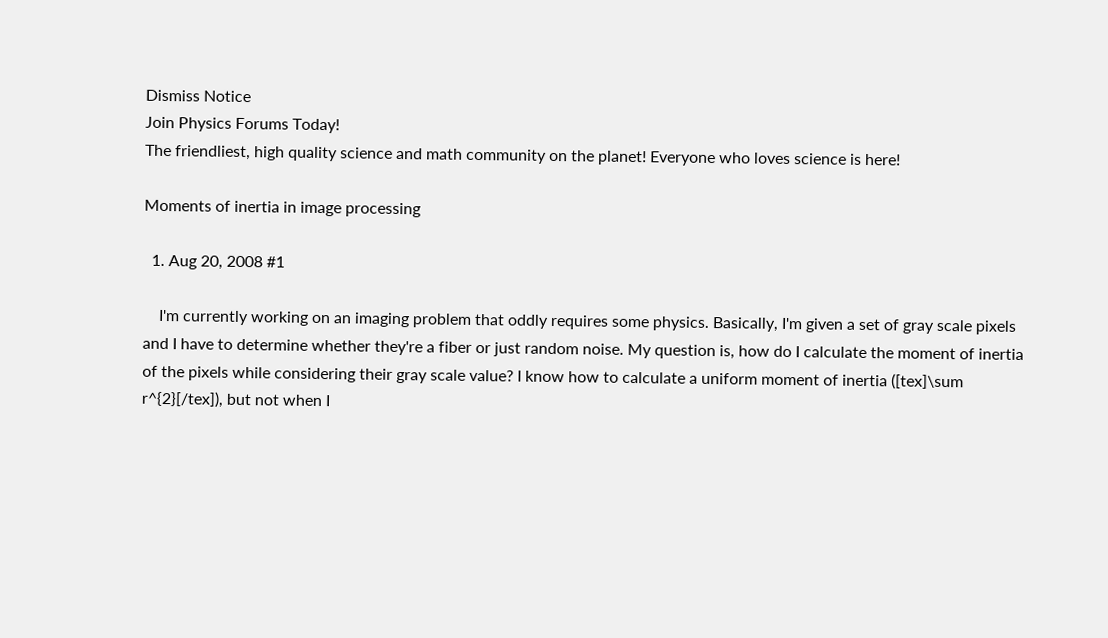Dismiss Notice
Join Physics Forums Today!
The friendliest, high quality science and math community on the planet! Everyone who loves science is here!

Moments of inertia in image processing

  1. Aug 20, 2008 #1

    I'm currently working on an imaging problem that oddly requires some physics. Basically, I'm given a set of gray scale pixels and I have to determine whether they're a fiber or just random noise. My question is, how do I calculate the moment of inertia of the pixels while considering their gray scale value? I know how to calculate a uniform moment of inertia ([tex]\sum r^{2}[/tex]), but not when I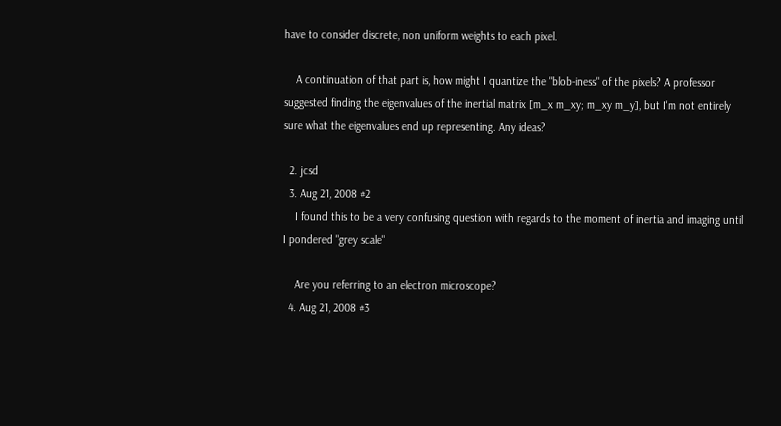have to consider discrete, non uniform weights to each pixel.

    A continuation of that part is, how might I quantize the "blob-iness" of the pixels? A professor suggested finding the eigenvalues of the inertial matrix [m_x m_xy; m_xy m_y], but I'm not entirely sure what the eigenvalues end up representing. Any ideas?

  2. jcsd
  3. Aug 21, 2008 #2
    I found this to be a very confusing question with regards to the moment of inertia and imaging until I pondered "grey scale"

    Are you referring to an electron microscope?
  4. Aug 21, 2008 #3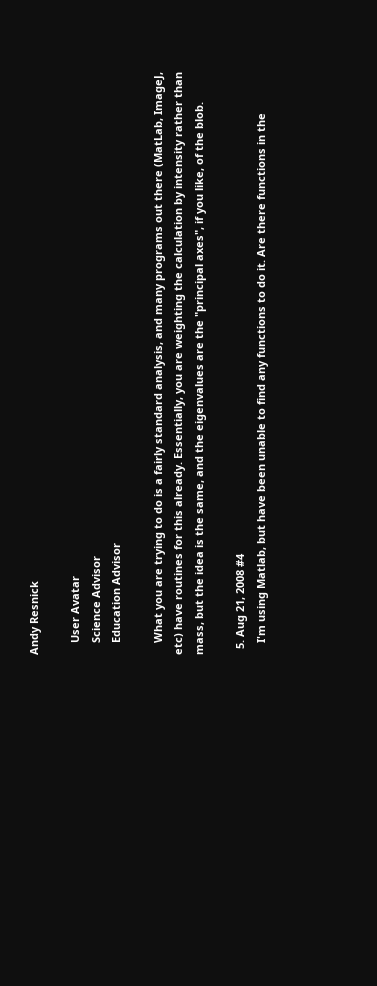Andy Resnick

    User Avatar
    Science Advisor
    Education Advisor

    What you are trying to do is a fairly standard analysis, and many programs out there (MatLab, ImageJ, etc) have routines for this already. Essentially, you are weighting the calculation by intensity rather than mass, but the idea is the same, and the eigenvalues are the "principal axes", if you like, of the blob.

  5. Aug 21, 2008 #4
    I'm using Matlab, but have been unable to find any functions to do it. Are there functions in the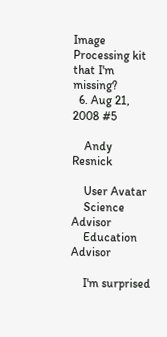Image Processing kit that I'm missing?
  6. Aug 21, 2008 #5

    Andy Resnick

    User Avatar
    Science Advisor
    Education Advisor

    I'm surprised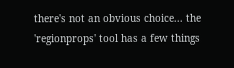there's not an obvious choice... the 'regionprops' tool has a few things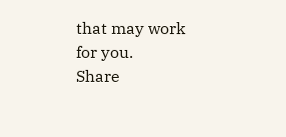that may work for you.
Share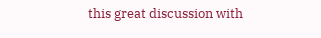this great discussion with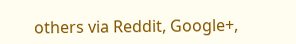others via Reddit, Google+,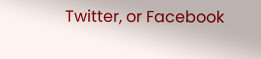Twitter, or Facebook